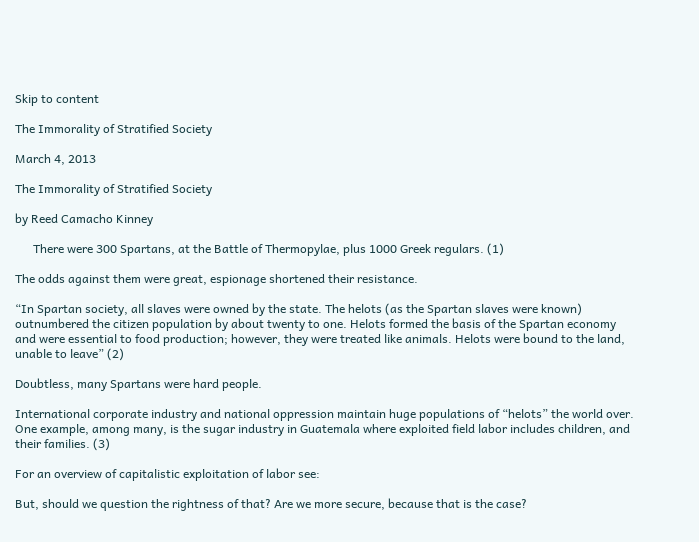Skip to content

The Immorality of Stratified Society

March 4, 2013

The Immorality of Stratified Society

by Reed Camacho Kinney

      There were 300 Spartans, at the Battle of Thermopylae, plus 1000 Greek regulars. (1)

The odds against them were great, espionage shortened their resistance.

“In Spartan society, all slaves were owned by the state. The helots (as the Spartan slaves were known) outnumbered the citizen population by about twenty to one. Helots formed the basis of the Spartan economy and were essential to food production; however, they were treated like animals. Helots were bound to the land, unable to leave” (2)

Doubtless, many Spartans were hard people.

International corporate industry and national oppression maintain huge populations of “helots” the world over. One example, among many, is the sugar industry in Guatemala where exploited field labor includes children, and their families. (3)

For an overview of capitalistic exploitation of labor see:

But, should we question the rightness of that? Are we more secure, because that is the case?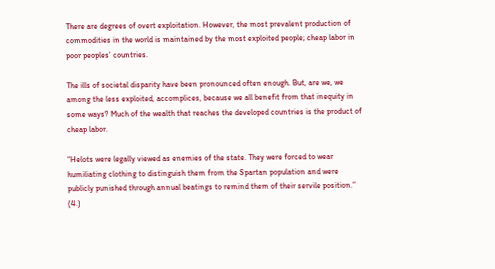There are degrees of overt exploitation. However, the most prevalent production of commodities in the world is maintained by the most exploited people; cheap labor in poor peoples’ countries.

The ills of societal disparity have been pronounced often enough. But, are we, we among the less exploited, accomplices, because we all benefit from that inequity in some ways? Much of the wealth that reaches the developed countries is the product of cheap labor.

“Helots were legally viewed as enemies of the state. They were forced to wear humiliating clothing to distinguish them from the Spartan population and were publicly punished through annual beatings to remind them of their servile position.” (4.)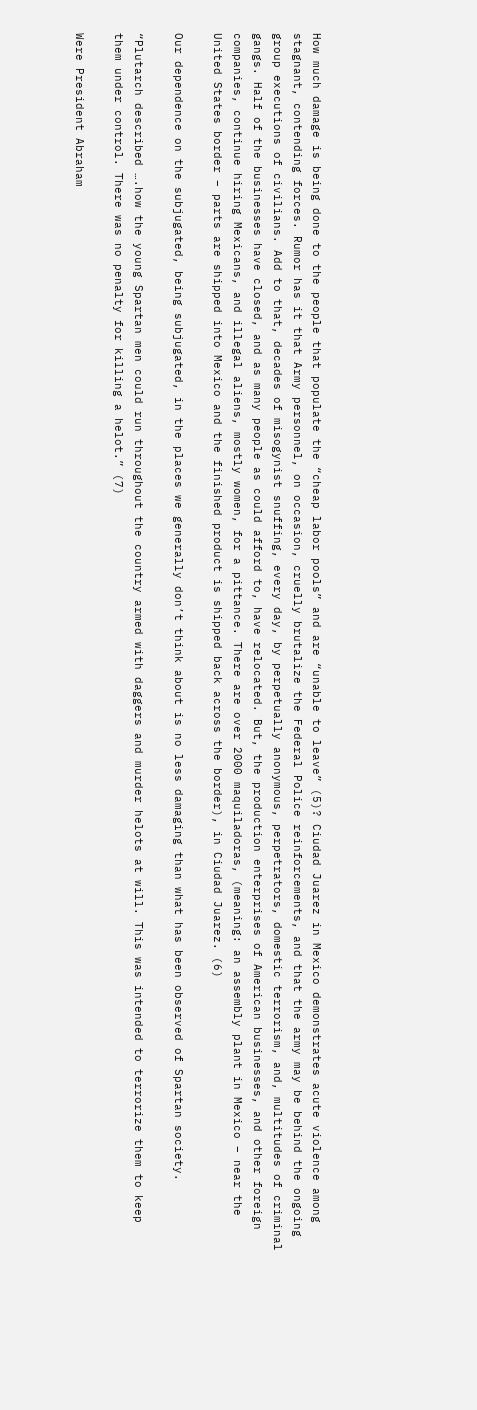How much damage is being done to the people that populate the “cheap labor pools” and are “unable to leave” (5)? Ciudad Juarez in Mexico demonstrates acute violence among stagnant, contending forces. Rumor has it that Army personnel, on occasion, cruelly brutalize the Federal Police reinforcements, and that the army may be behind the ongoing group executions of civilians. Add to that, decades of misogynist snuffing, every day, by perpetually anonymous, perpetrators, domestic terrorism, and, multitudes of criminal gangs. Half of the businesses have closed, and as many people as could afford to, have relocated. But, the production enterprises of American businesses, and other foreign companies, continue hiring Mexicans, and illegal aliens, mostly women, for a pittance. There are over 2000 maquiladoras, (meaning: an assembly plant in Mexico – near the United States border – parts are shipped into Mexico and the finished product is shipped back across the border), in Ciudad Juarez. (6)

Our dependence on the subjugated, being subjugated, in the places we generally don’t think about is no less damaging than what has been observed of Spartan society.

“Plutarch described ….how the young Spartan men could run throughout the country armed with daggers and murder helots at will. This was intended to terrorize them to keep them under control. There was no penalty for killing a helot.” (7)

Were President Abraham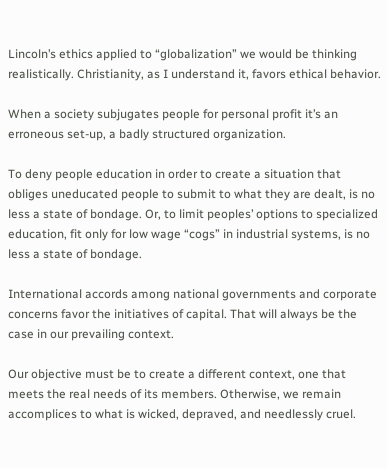Lincoln’s ethics applied to “globalization” we would be thinking realistically. Christianity, as I understand it, favors ethical behavior.

When a society subjugates people for personal profit it’s an erroneous set-up, a badly structured organization.

To deny people education in order to create a situation that obliges uneducated people to submit to what they are dealt, is no less a state of bondage. Or, to limit peoples’ options to specialized education, fit only for low wage “cogs” in industrial systems, is no less a state of bondage.

International accords among national governments and corporate concerns favor the initiatives of capital. That will always be the case in our prevailing context.

Our objective must be to create a different context, one that meets the real needs of its members. Otherwise, we remain accomplices to what is wicked, depraved, and needlessly cruel.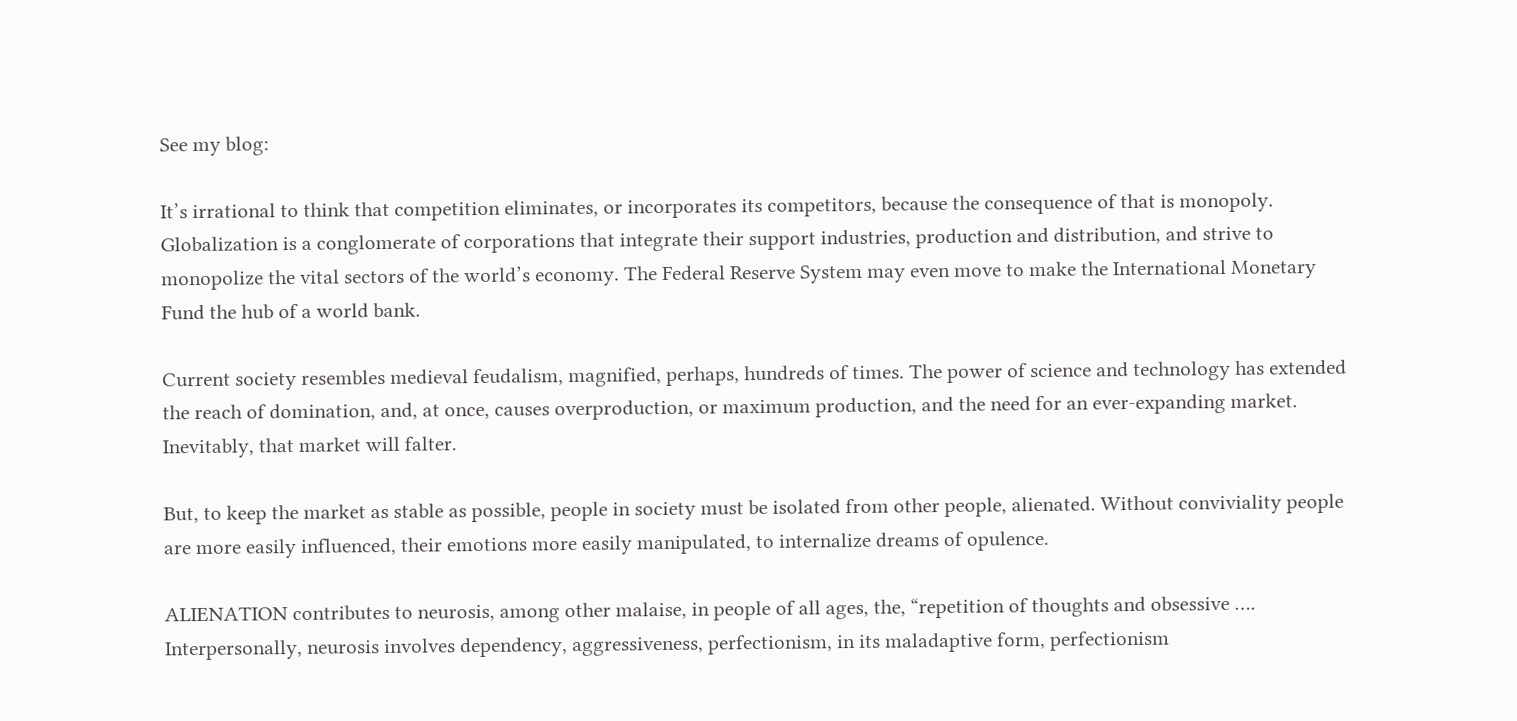See my blog:

It’s irrational to think that competition eliminates, or incorporates its competitors, because the consequence of that is monopoly. Globalization is a conglomerate of corporations that integrate their support industries, production and distribution, and strive to monopolize the vital sectors of the world’s economy. The Federal Reserve System may even move to make the International Monetary Fund the hub of a world bank.

Current society resembles medieval feudalism, magnified, perhaps, hundreds of times. The power of science and technology has extended the reach of domination, and, at once, causes overproduction, or maximum production, and the need for an ever-expanding market. Inevitably, that market will falter.

But, to keep the market as stable as possible, people in society must be isolated from other people, alienated. Without conviviality people are more easily influenced, their emotions more easily manipulated, to internalize dreams of opulence.

ALIENATION contributes to neurosis, among other malaise, in people of all ages, the, “repetition of thoughts and obsessive …. Interpersonally, neurosis involves dependency, aggressiveness, perfectionism, in its maladaptive form, perfectionism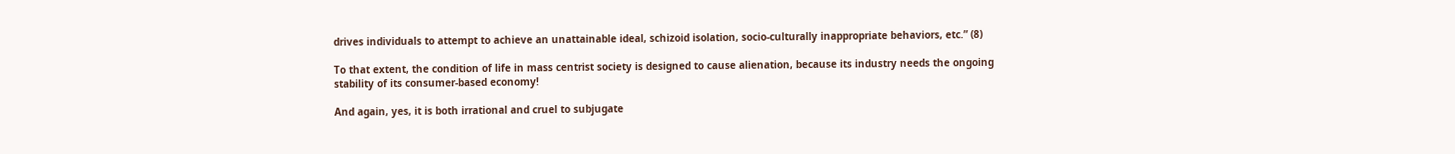drives individuals to attempt to achieve an unattainable ideal, schizoid isolation, socio-culturally inappropriate behaviors, etc.” (8)

To that extent, the condition of life in mass centrist society is designed to cause alienation, because its industry needs the ongoing stability of its consumer-based economy!

And again, yes, it is both irrational and cruel to subjugate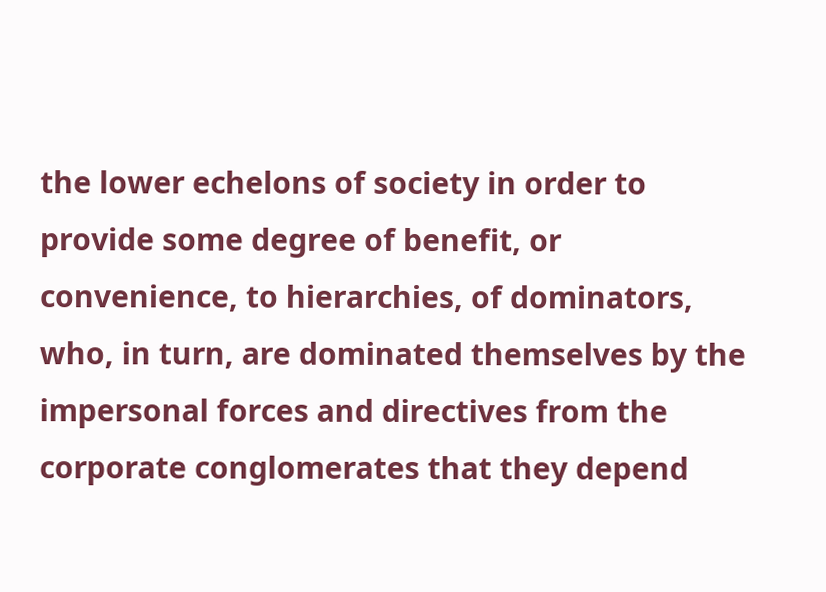the lower echelons of society in order to provide some degree of benefit, or convenience, to hierarchies, of dominators, who, in turn, are dominated themselves by the impersonal forces and directives from the corporate conglomerates that they depend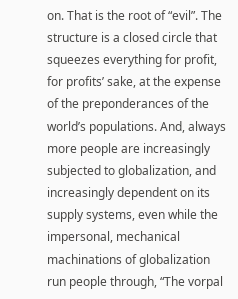on. That is the root of “evil”. The structure is a closed circle that squeezes everything for profit, for profits’ sake, at the expense of the preponderances of the world’s populations. And, always more people are increasingly subjected to globalization, and increasingly dependent on its supply systems, even while the impersonal, mechanical machinations of globalization run people through, “The vorpal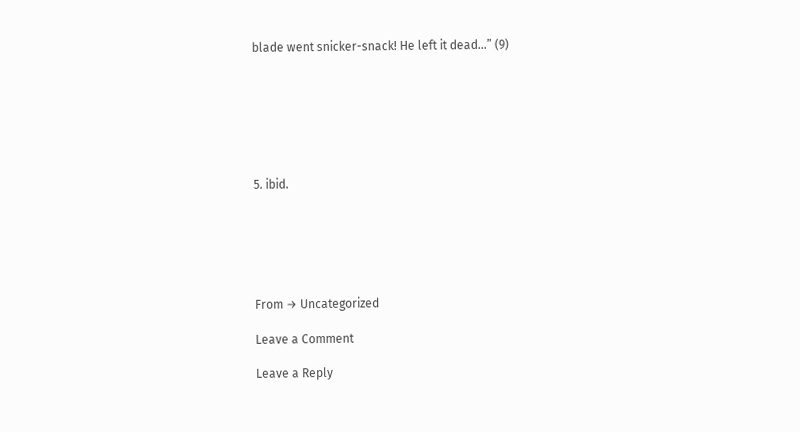blade went snicker-snack! He left it dead…” (9)







5. ibid.






From → Uncategorized

Leave a Comment

Leave a Reply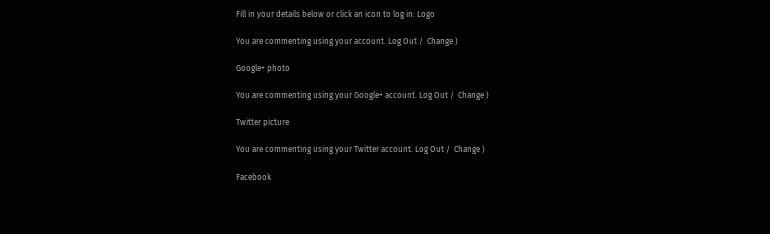Fill in your details below or click an icon to log in: Logo

You are commenting using your account. Log Out /  Change )

Google+ photo

You are commenting using your Google+ account. Log Out /  Change )

Twitter picture

You are commenting using your Twitter account. Log Out /  Change )

Facebook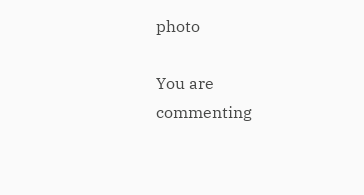photo

You are commenting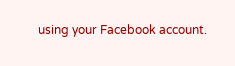using your Facebook account.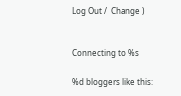Log Out /  Change )


Connecting to %s

%d bloggers like this: